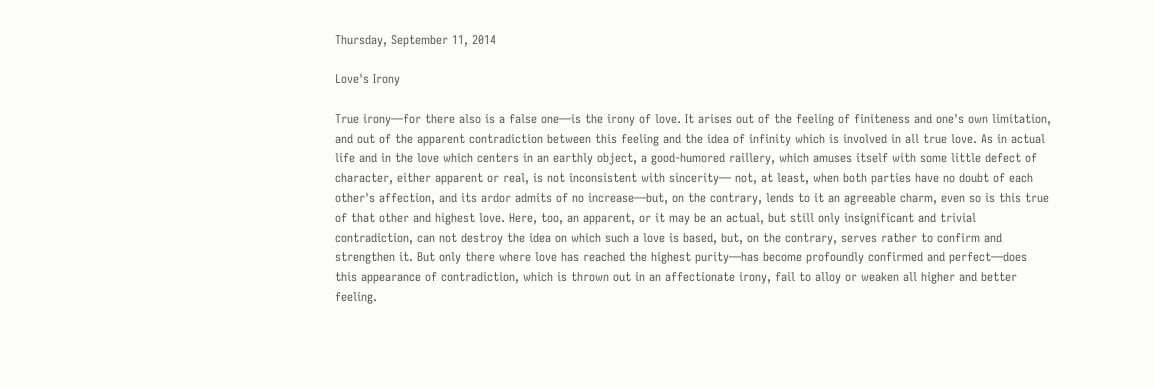Thursday, September 11, 2014

Love's Irony

True irony—for there also is a false one—is the irony of love. It arises out of the feeling of finiteness and one's own limitation, and out of the apparent contradiction between this feeling and the idea of infinity which is involved in all true love. As in actual life and in the love which centers in an earthly object, a good-humored raillery, which amuses itself with some little defect of character, either apparent or real, is not inconsistent with sincerity— not, at least, when both parties have no doubt of each other's affection, and its ardor admits of no increase—but, on the contrary, lends to it an agreeable charm, even so is this true of that other and highest love. Here, too, an apparent, or it may be an actual, but still only insignificant and trivial contradiction, can not destroy the idea on which such a love is based, but, on the contrary, serves rather to confirm and strengthen it. But only there where love has reached the highest purity—has become profoundly confirmed and perfect—does this appearance of contradiction, which is thrown out in an affectionate irony, fail to alloy or weaken all higher and better feeling.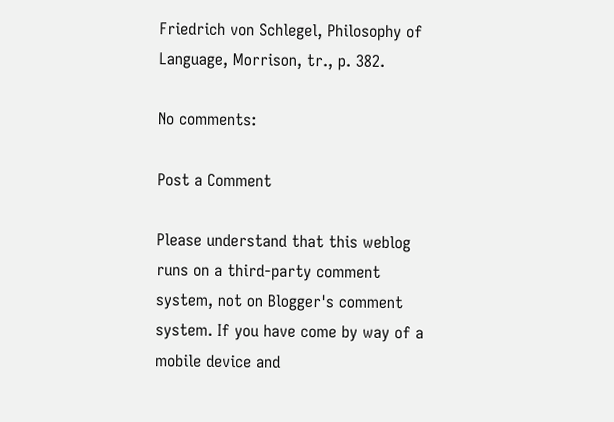Friedrich von Schlegel, Philosophy of Language, Morrison, tr., p. 382.

No comments:

Post a Comment

Please understand that this weblog runs on a third-party comment system, not on Blogger's comment system. If you have come by way of a mobile device and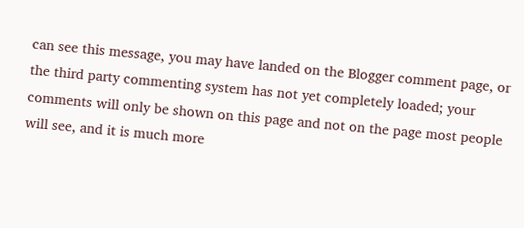can see this message, you may have landed on the Blogger comment page, or the third party commenting system has not yet completely loaded; your comments will only be shown on this page and not on the page most people will see, and it is much more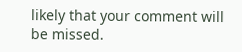likely that your comment will be missed.